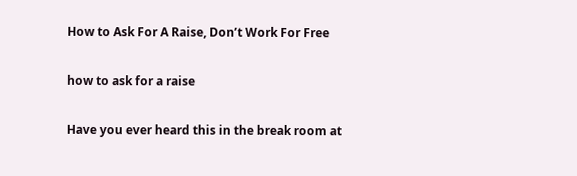How to Ask For A Raise, Don’t Work For Free

how to ask for a raise

Have you ever heard this in the break room at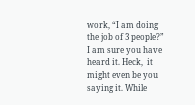work, “I am doing the job of 3 people?” I am sure you have heard it. Heck,  it might even be you saying it. While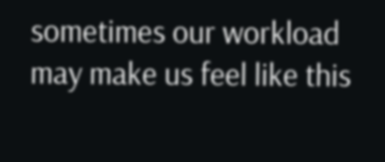sometimes our workload may make us feel like this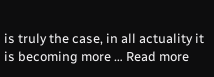is truly the case, in all actuality it is becoming more … Read more